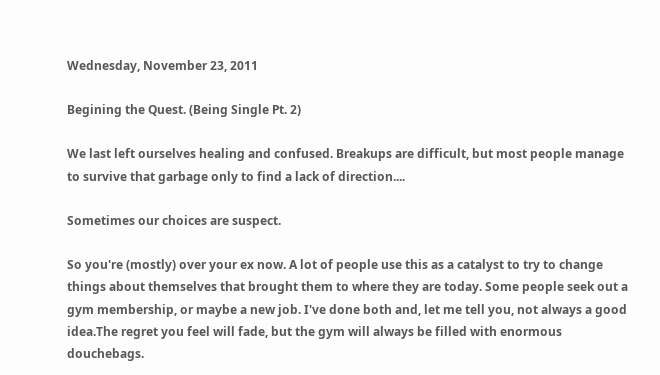Wednesday, November 23, 2011

Begining the Quest. (Being Single Pt. 2)

We last left ourselves healing and confused. Breakups are difficult, but most people manage to survive that garbage only to find a lack of direction....

Sometimes our choices are suspect.

So you're (mostly) over your ex now. A lot of people use this as a catalyst to try to change things about themselves that brought them to where they are today. Some people seek out a gym membership, or maybe a new job. I've done both and, let me tell you, not always a good idea.The regret you feel will fade, but the gym will always be filled with enormous douchebags.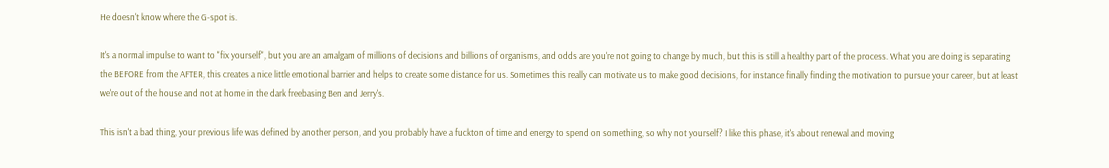He doesn't know where the G-spot is.

It's a normal impulse to want to "fix yourself", but you are an amalgam of millions of decisions and billions of organisms, and odds are you're not going to change by much, but this is still a healthy part of the process. What you are doing is separating the BEFORE from the AFTER, this creates a nice little emotional barrier and helps to create some distance for us. Sometimes this really can motivate us to make good decisions, for instance finally finding the motivation to pursue your career, but at least we're out of the house and not at home in the dark freebasing Ben and Jerry's.

This isn't a bad thing, your previous life was defined by another person, and you probably have a fuckton of time and energy to spend on something, so why not yourself? I like this phase, it's about renewal and moving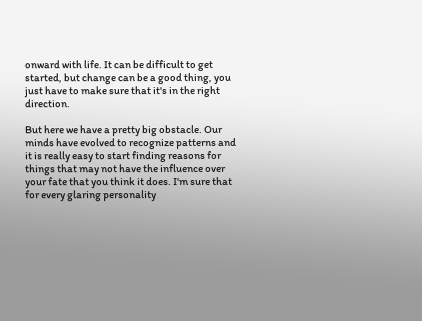onward with life. It can be difficult to get started, but change can be a good thing, you just have to make sure that it's in the right direction.

But here we have a pretty big obstacle. Our minds have evolved to recognize patterns and it is really easy to start finding reasons for things that may not have the influence over your fate that you think it does. I'm sure that for every glaring personality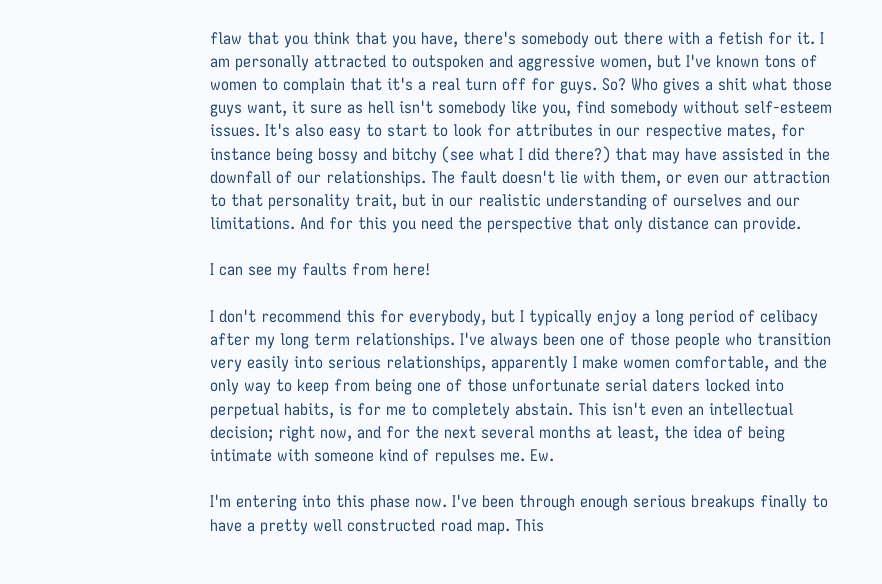flaw that you think that you have, there's somebody out there with a fetish for it. I am personally attracted to outspoken and aggressive women, but I've known tons of women to complain that it's a real turn off for guys. So? Who gives a shit what those guys want, it sure as hell isn't somebody like you, find somebody without self-esteem issues. It's also easy to start to look for attributes in our respective mates, for instance being bossy and bitchy (see what I did there?) that may have assisted in the downfall of our relationships. The fault doesn't lie with them, or even our attraction to that personality trait, but in our realistic understanding of ourselves and our limitations. And for this you need the perspective that only distance can provide.

I can see my faults from here!

I don't recommend this for everybody, but I typically enjoy a long period of celibacy after my long term relationships. I've always been one of those people who transition very easily into serious relationships, apparently I make women comfortable, and the only way to keep from being one of those unfortunate serial daters locked into perpetual habits, is for me to completely abstain. This isn't even an intellectual decision; right now, and for the next several months at least, the idea of being intimate with someone kind of repulses me. Ew.

I'm entering into this phase now. I've been through enough serious breakups finally to have a pretty well constructed road map. This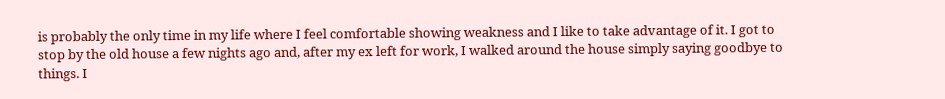is probably the only time in my life where I feel comfortable showing weakness and I like to take advantage of it. I got to stop by the old house a few nights ago and, after my ex left for work, I walked around the house simply saying goodbye to things. I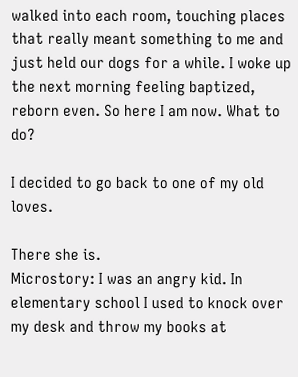walked into each room, touching places that really meant something to me and just held our dogs for a while. I woke up the next morning feeling baptized, reborn even. So here I am now. What to do?

I decided to go back to one of my old loves.

There she is.
Microstory: I was an angry kid. In elementary school I used to knock over my desk and throw my books at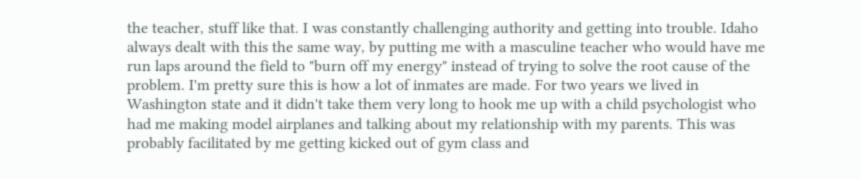the teacher, stuff like that. I was constantly challenging authority and getting into trouble. Idaho always dealt with this the same way, by putting me with a masculine teacher who would have me run laps around the field to "burn off my energy" instead of trying to solve the root cause of the problem. I'm pretty sure this is how a lot of inmates are made. For two years we lived in Washington state and it didn't take them very long to hook me up with a child psychologist who had me making model airplanes and talking about my relationship with my parents. This was probably facilitated by me getting kicked out of gym class and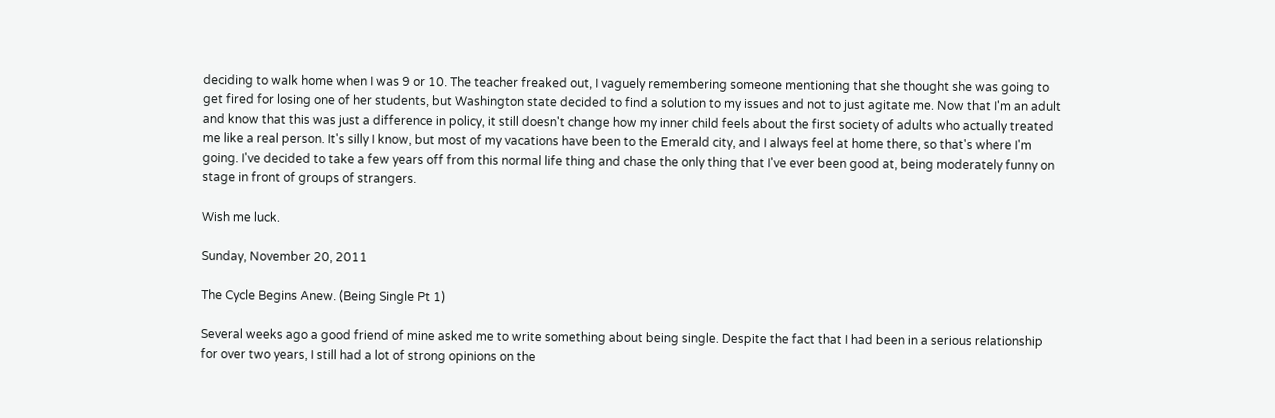deciding to walk home when I was 9 or 10. The teacher freaked out, I vaguely remembering someone mentioning that she thought she was going to get fired for losing one of her students, but Washington state decided to find a solution to my issues and not to just agitate me. Now that I'm an adult and know that this was just a difference in policy, it still doesn't change how my inner child feels about the first society of adults who actually treated me like a real person. It's silly I know, but most of my vacations have been to the Emerald city, and I always feel at home there, so that's where I'm going. I've decided to take a few years off from this normal life thing and chase the only thing that I've ever been good at, being moderately funny on stage in front of groups of strangers.

Wish me luck.

Sunday, November 20, 2011

The Cycle Begins Anew. (Being Single Pt 1)

Several weeks ago a good friend of mine asked me to write something about being single. Despite the fact that I had been in a serious relationship for over two years, I still had a lot of strong opinions on the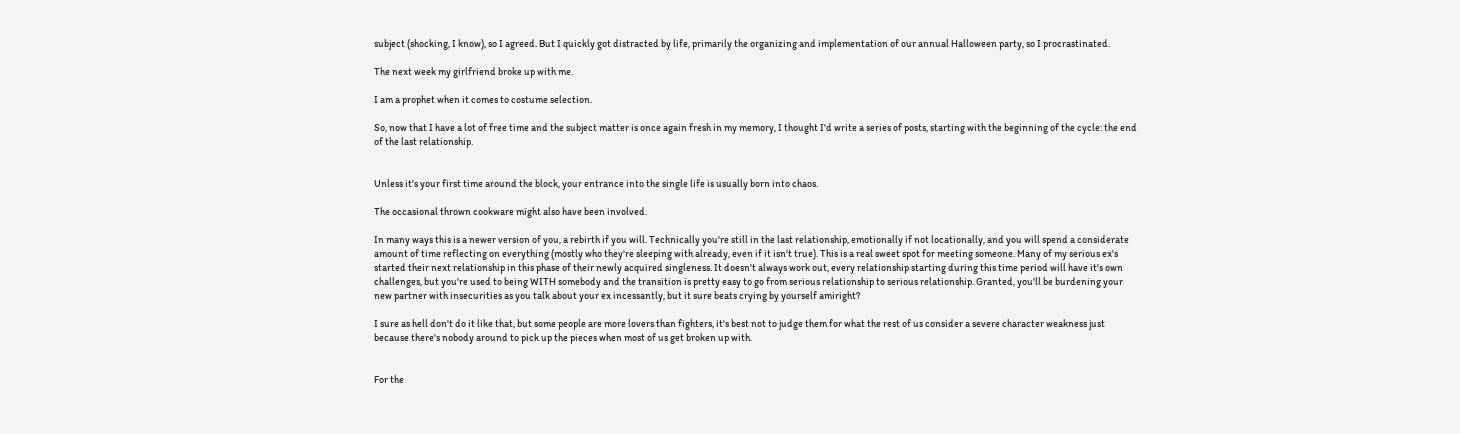subject (shocking, I know), so I agreed. But I quickly got distracted by life, primarily the organizing and implementation of our annual Halloween party, so I procrastinated.

The next week my girlfriend broke up with me.

I am a prophet when it comes to costume selection.

So, now that I have a lot of free time and the subject matter is once again fresh in my memory, I thought I'd write a series of posts, starting with the beginning of the cycle: the end of the last relationship.


Unless it's your first time around the block, your entrance into the single life is usually born into chaos.

The occasional thrown cookware might also have been involved.

In many ways this is a newer version of you, a rebirth if you will. Technically you're still in the last relationship, emotionally if not locationally, and you will spend a considerate amount of time reflecting on everything (mostly who they're sleeping with already, even if it isn't true). This is a real sweet spot for meeting someone. Many of my serious ex's started their next relationship in this phase of their newly acquired singleness. It doesn't always work out, every relationship starting during this time period will have it's own challenges, but you're used to being WITH somebody and the transition is pretty easy to go from serious relationship to serious relationship. Granted, you'll be burdening your new partner with insecurities as you talk about your ex incessantly, but it sure beats crying by yourself amiright?

I sure as hell don't do it like that, but some people are more lovers than fighters, it's best not to judge them for what the rest of us consider a severe character weakness just because there's nobody around to pick up the pieces when most of us get broken up with.


For the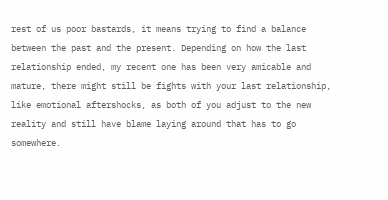rest of us poor bastards, it means trying to find a balance between the past and the present. Depending on how the last relationship ended, my recent one has been very amicable and mature, there might still be fights with your last relationship, like emotional aftershocks, as both of you adjust to the new reality and still have blame laying around that has to go somewhere.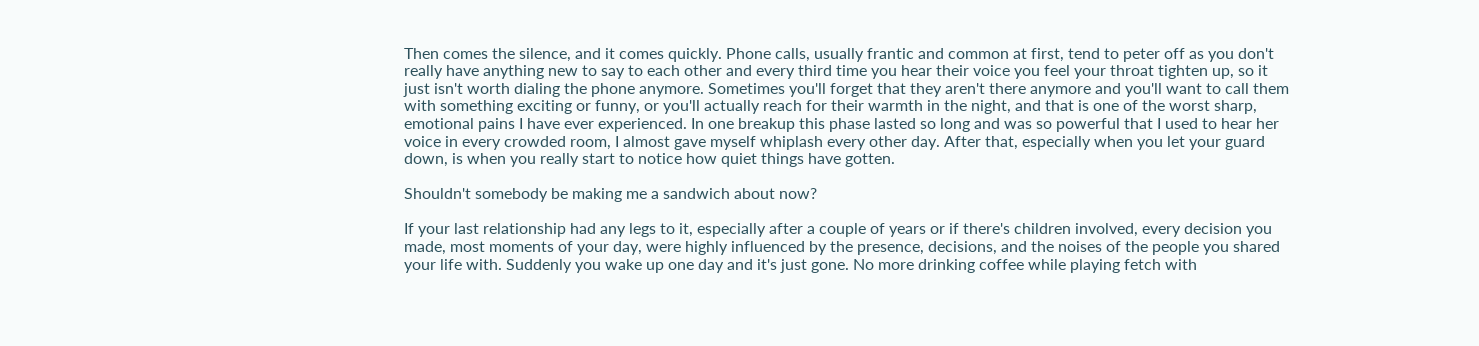Then comes the silence, and it comes quickly. Phone calls, usually frantic and common at first, tend to peter off as you don't really have anything new to say to each other and every third time you hear their voice you feel your throat tighten up, so it just isn't worth dialing the phone anymore. Sometimes you'll forget that they aren't there anymore and you'll want to call them with something exciting or funny, or you'll actually reach for their warmth in the night, and that is one of the worst sharp, emotional pains I have ever experienced. In one breakup this phase lasted so long and was so powerful that I used to hear her voice in every crowded room, I almost gave myself whiplash every other day. After that, especially when you let your guard down, is when you really start to notice how quiet things have gotten.

Shouldn't somebody be making me a sandwich about now?

If your last relationship had any legs to it, especially after a couple of years or if there's children involved, every decision you made, most moments of your day, were highly influenced by the presence, decisions, and the noises of the people you shared your life with. Suddenly you wake up one day and it's just gone. No more drinking coffee while playing fetch with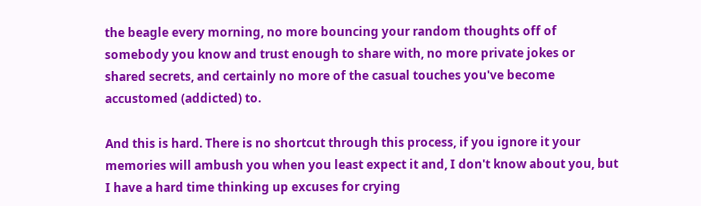the beagle every morning, no more bouncing your random thoughts off of somebody you know and trust enough to share with, no more private jokes or shared secrets, and certainly no more of the casual touches you've become accustomed (addicted) to.

And this is hard. There is no shortcut through this process, if you ignore it your memories will ambush you when you least expect it and, I don't know about you, but I have a hard time thinking up excuses for crying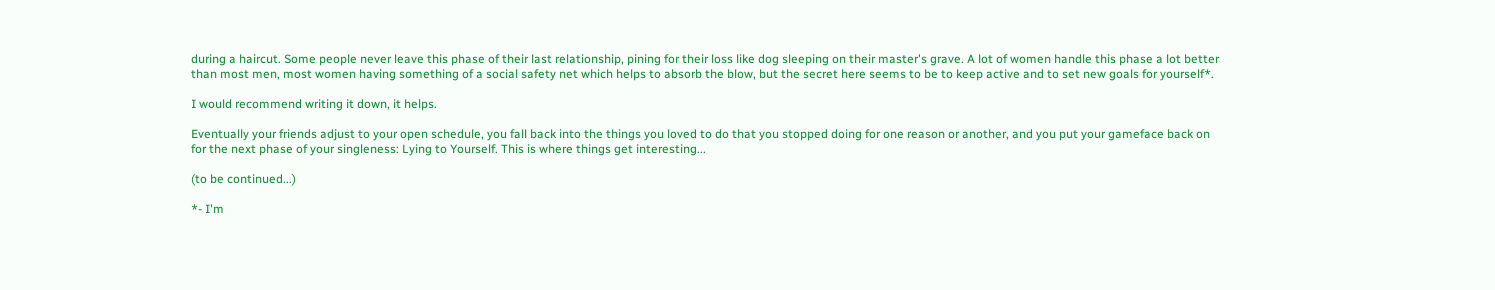during a haircut. Some people never leave this phase of their last relationship, pining for their loss like dog sleeping on their master's grave. A lot of women handle this phase a lot better than most men, most women having something of a social safety net which helps to absorb the blow, but the secret here seems to be to keep active and to set new goals for yourself*.

I would recommend writing it down, it helps.

Eventually your friends adjust to your open schedule, you fall back into the things you loved to do that you stopped doing for one reason or another, and you put your gameface back on for the next phase of your singleness: Lying to Yourself. This is where things get interesting...

(to be continued...)

*- I'm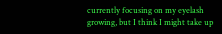currently focusing on my eyelash growing, but I think I might take up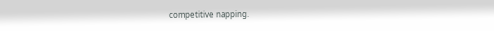competitive napping.